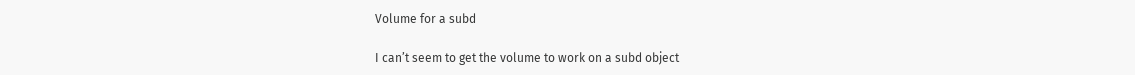Volume for a subd

I can’t seem to get the volume to work on a subd object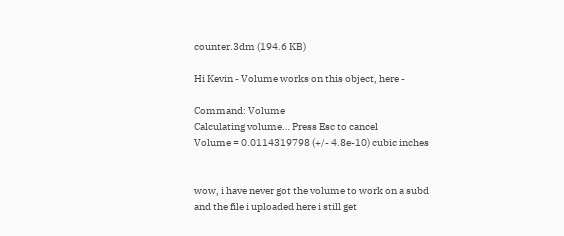counter.3dm (194.6 KB)

Hi Kevin - Volume works on this object, here -

Command: Volume
Calculating volume… Press Esc to cancel
Volume = 0.0114319798 (+/- 4.8e-10) cubic inches


wow, i have never got the volume to work on a subd and the file i uploaded here i still get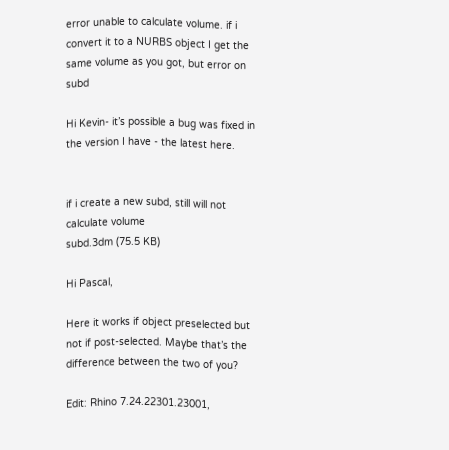error unable to calculate volume. if i convert it to a NURBS object I get the same volume as you got, but error on subd

Hi Kevin- it’s possible a bug was fixed in the version I have - the latest here.


if i create a new subd, still will not calculate volume
subd.3dm (75.5 KB)

Hi Pascal,

Here it works if object preselected but not if post-selected. Maybe that’s the difference between the two of you?

Edit: Rhino 7.24.22301.23001,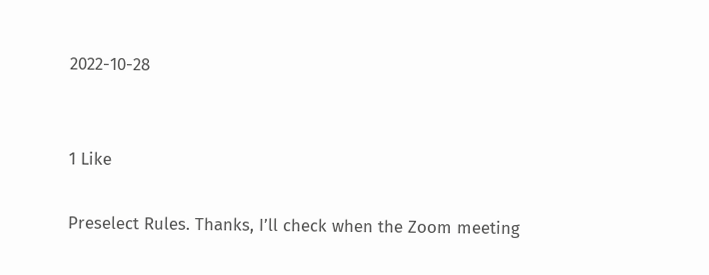2022-10-28


1 Like

Preselect Rules. Thanks, I’ll check when the Zoom meeting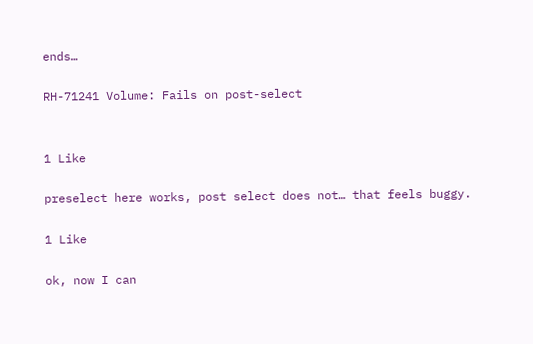ends…

RH-71241 Volume: Fails on post-select


1 Like

preselect here works, post select does not… that feels buggy.

1 Like

ok, now I can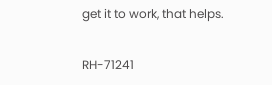get it to work, that helps.

RH-71241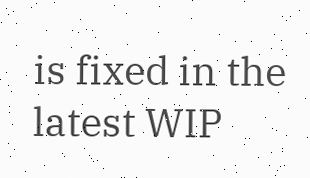is fixed in the latest WIP